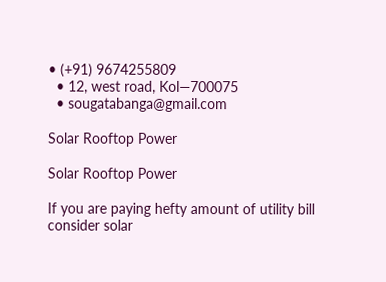• (+91) 9674255809
  • 12, west road, Kol—700075
  • sougatabanga@gmail.com

Solar Rooftop Power

Solar Rooftop Power

If you are paying hefty amount of utility bill consider solar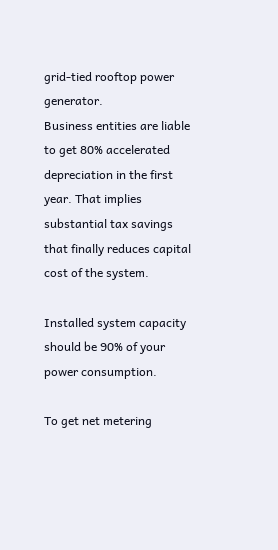grid-tied rooftop power generator.
Business entities are liable to get 80% accelerated depreciation in the first year. That implies substantial tax savings that finally reduces capital cost of the system.

Installed system capacity should be 90% of your power consumption.

To get net metering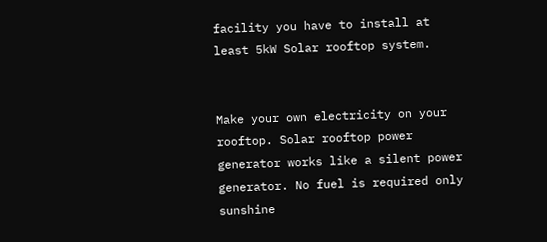facility you have to install at least 5kW Solar rooftop system.


Make your own electricity on your rooftop. Solar rooftop power generator works like a silent power generator. No fuel is required only sunshine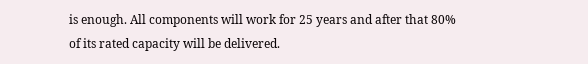is enough. All components will work for 25 years and after that 80% of its rated capacity will be delivered.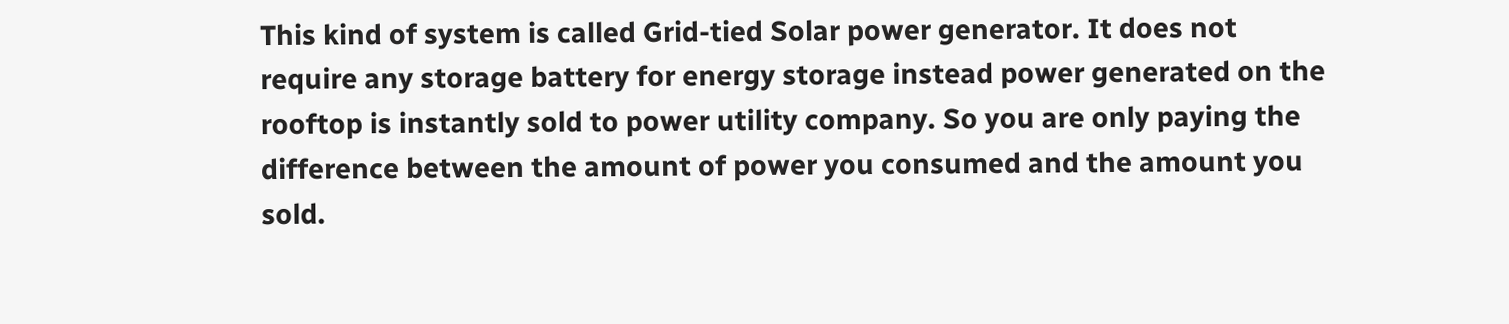This kind of system is called Grid-tied Solar power generator. It does not require any storage battery for energy storage instead power generated on the rooftop is instantly sold to power utility company. So you are only paying the difference between the amount of power you consumed and the amount you sold.